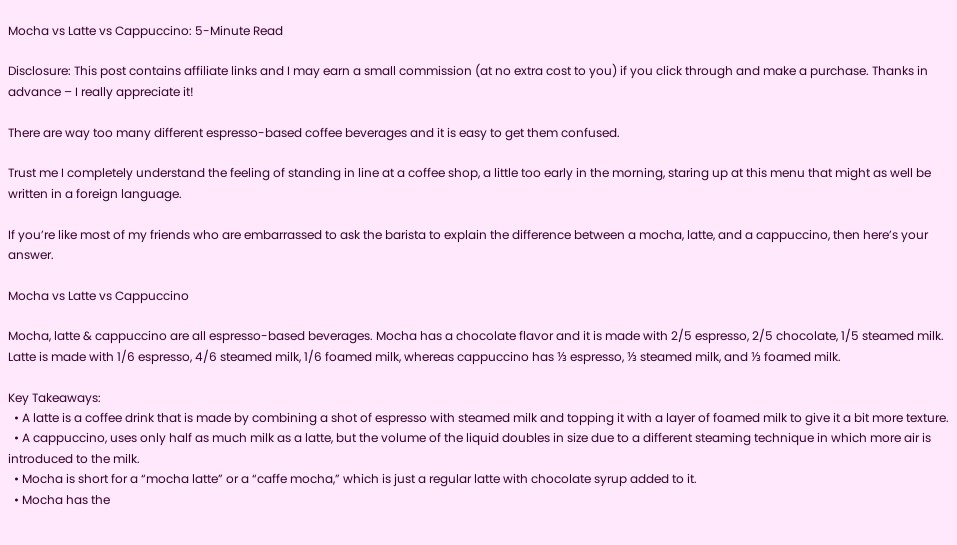Mocha vs Latte vs Cappuccino: 5-Minute Read

Disclosure: This post contains affiliate links and I may earn a small commission (at no extra cost to you) if you click through and make a purchase. Thanks in advance – I really appreciate it!

There are way too many different espresso-based coffee beverages and it is easy to get them confused.

Trust me I completely understand the feeling of standing in line at a coffee shop, a little too early in the morning, staring up at this menu that might as well be written in a foreign language.

If you’re like most of my friends who are embarrassed to ask the barista to explain the difference between a mocha, latte, and a cappuccino, then here’s your answer.

Mocha vs Latte vs Cappuccino

Mocha, latte & cappuccino are all espresso-based beverages. Mocha has a chocolate flavor and it is made with 2/5 espresso, 2/5 chocolate, 1/5 steamed milk. Latte is made with 1/6 espresso, 4/6 steamed milk, 1/6 foamed milk, whereas cappuccino has ⅓ espresso, ⅓ steamed milk, and ⅓ foamed milk.

Key Takeaways:
  • A latte is a coffee drink that is made by combining a shot of espresso with steamed milk and topping it with a layer of foamed milk to give it a bit more texture.
  • A cappuccino, uses only half as much milk as a latte, but the volume of the liquid doubles in size due to a different steaming technique in which more air is introduced to the milk.
  • Mocha is short for a “mocha latte” or a “caffe mocha,” which is just a regular latte with chocolate syrup added to it.
  • Mocha has the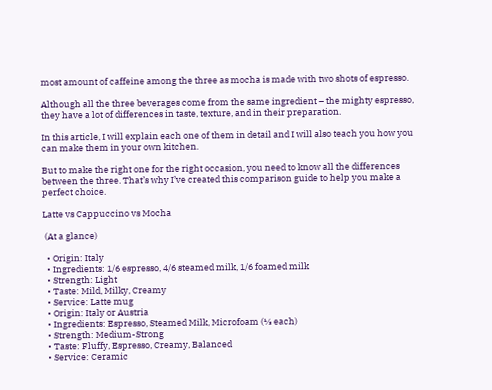most amount of caffeine among the three as mocha is made with two shots of espresso.

Although all the three beverages come from the same ingredient – the mighty espresso, they have a lot of differences in taste, texture, and in their preparation.

In this article, I will explain each one of them in detail and I will also teach you how you can make them in your own kitchen.

But to make the right one for the right occasion, you need to know all the differences between the three. That’s why I’ve created this comparison guide to help you make a perfect choice.

Latte vs Cappuccino vs Mocha

 (At a glance)

  • Origin: Italy
  • Ingredients: 1/6 espresso, 4/6 steamed milk, 1/6 foamed milk
  • Strength: Light
  • Taste: Mild, Milky, Creamy
  • Service: Latte mug
  • Origin: Italy or Austria
  • Ingredients: Espresso, Steamed Milk, Microfoam (⅓ each)
  • Strength: Medium-Strong
  • Taste: Fluffy, Espresso, Creamy, Balanced
  • Service: Ceramic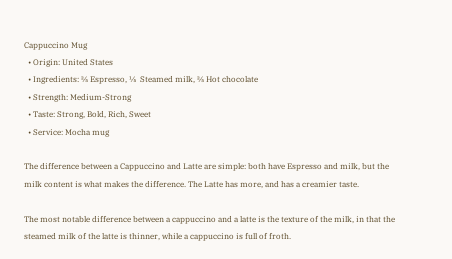Cappuccino Mug
  • Origin: United States
  • Ingredients: ⅖ Espresso, ⅕  Steamed milk, ⅖ Hot chocolate
  • Strength: Medium-Strong
  • Taste: Strong, Bold, Rich, Sweet
  • Service: Mocha mug

The difference between a Cappuccino and Latte are simple: both have Espresso and milk, but the milk content is what makes the difference. The Latte has more, and has a creamier taste.

The most notable difference between a cappuccino and a latte is the texture of the milk, in that the steamed milk of the latte is thinner, while a cappuccino is full of froth.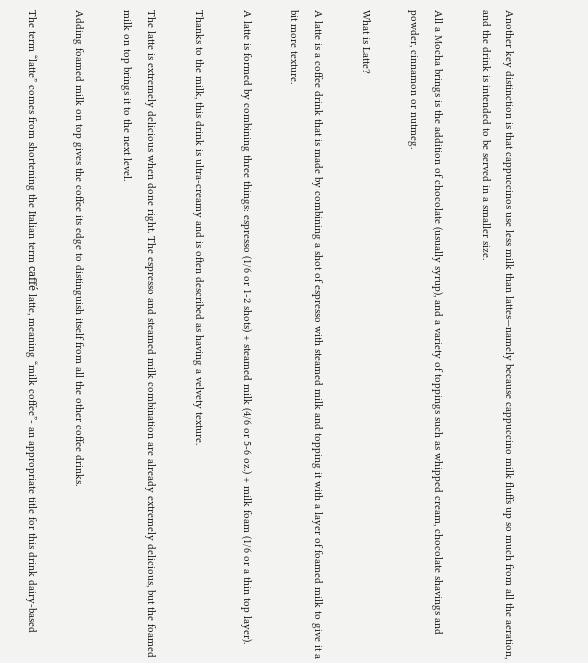Another key distinction is that cappuccinos use less milk than lattes—namely because cappuccino milk fluffs up so much from all the aeration, and the drink is intended to be served in a smaller size.

All a Mocha brings is the addition of chocolate (usually syrup), and a variety of toppings such as whipped cream, chocolate shavings and powder, cinnamon or nutmeg.

What is Latte?

A latte is a coffee drink that is made by combining a shot of espresso with steamed milk and topping it with a layer of foamed milk to give it a bit more texture.

A latte is formed by combining three things: espresso (1/6 or 1-2 shots) + steamed milk (4/6 or 5-6 oz.) + milk foam (1/6 or a thin top layer).

Thanks to the milk, this drink is ultra-creamy and is often described as having a velvety texture.

The latte is extremely delicious when done right. The espresso and steamed milk combination are already extremely delicious, but the foamed milk on top brings it to the next level.

Adding foamed milk on top gives the coffee its edge to distinguish itself from all the other coffee drinks.

The term “latte” comes from shortening the Italian term caffé latte, meaning “milk coffee”- an appropriate title for this drink dairy-based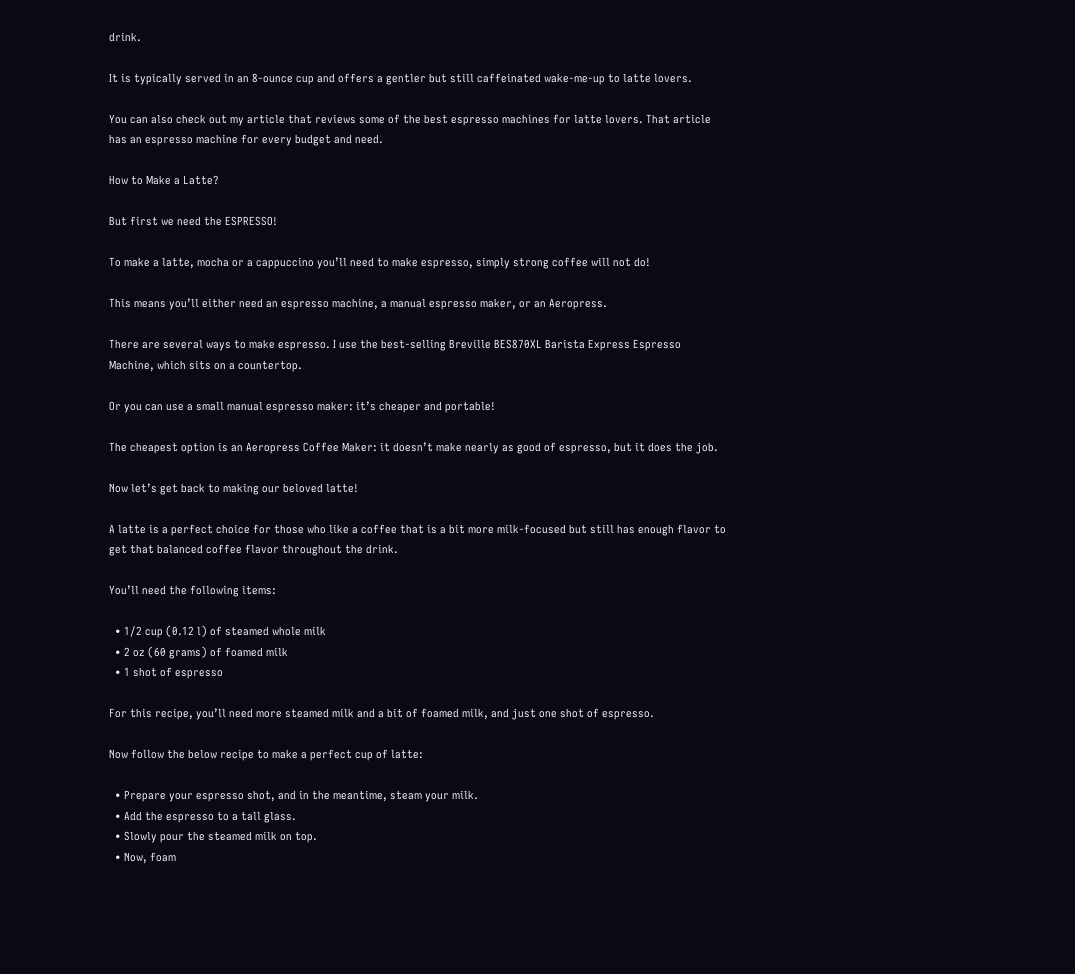drink.

It is typically served in an 8-ounce cup and offers a gentler but still caffeinated wake-me-up to latte lovers.

You can also check out my article that reviews some of the best espresso machines for latte lovers. That article has an espresso machine for every budget and need.

How to Make a Latte?

But first we need the ESPRESSO!

To make a latte, mocha or a cappuccino you’ll need to make espresso, simply strong coffee will not do!

This means you’ll either need an espresso machine, a manual espresso maker, or an Aeropress.

There are several ways to make espresso. I use the best-selling Breville BES870XL Barista Express Espresso Machine, which sits on a countertop.

Or you can use a small manual espresso maker: it’s cheaper and portable!

The cheapest option is an Aeropress Coffee Maker: it doesn’t make nearly as good of espresso, but it does the job.

Now let’s get back to making our beloved latte!

A latte is a perfect choice for those who like a coffee that is a bit more milk-focused but still has enough flavor to get that balanced coffee flavor throughout the drink.

You’ll need the following items:

  • 1/2 cup (0.12 l) of steamed whole milk
  • 2 oz (60 grams) of foamed milk
  • 1 shot of espresso

For this recipe, you’ll need more steamed milk and a bit of foamed milk, and just one shot of espresso.

Now follow the below recipe to make a perfect cup of latte:

  • Prepare your espresso shot, and in the meantime, steam your milk.
  • Add the espresso to a tall glass.
  • Slowly pour the steamed milk on top.
  • Now, foam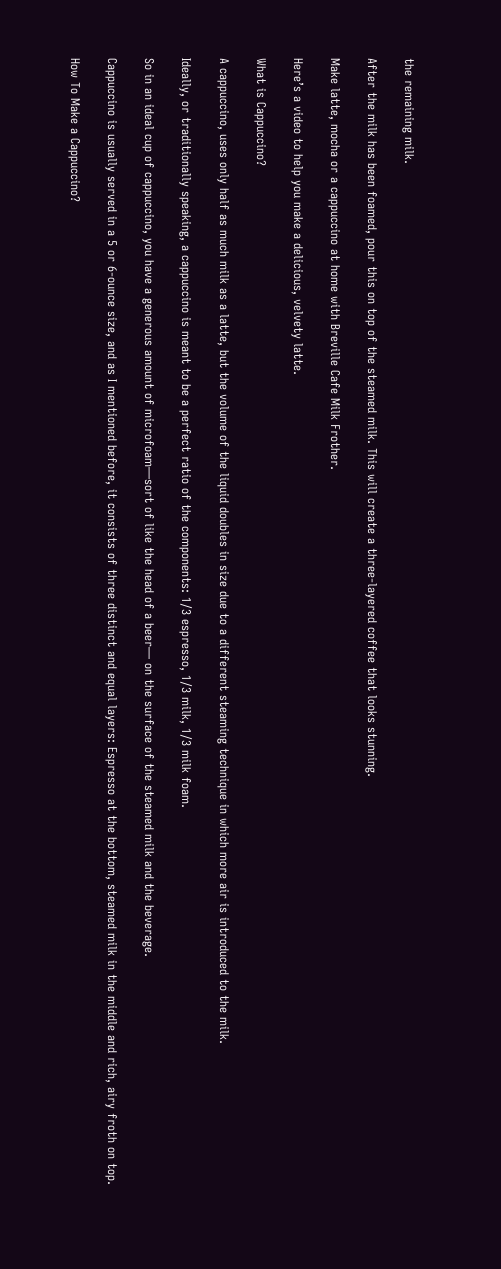the remaining milk.

After the milk has been foamed, pour this on top of the steamed milk. This will create a three-layered coffee that looks stunning.

Make latte, mocha or a cappuccino at home with Breville Cafe Milk Frother.

Here’s a video to help you make a delicious, velvety latte.

What is Cappuccino?

A cappuccino, uses only half as much milk as a latte, but the volume of the liquid doubles in size due to a different steaming technique in which more air is introduced to the milk.

Ideally, or traditionally speaking, a cappuccino is meant to be a perfect ratio of the components: 1/3 espresso, 1/3 milk, 1/3 milk foam.

So in an ideal cup of cappuccino, you have a generous amount of microfoam—sort of like the head of a beer— on the surface of the steamed milk and the beverage.

Cappuccino is usually served in a 5 or 6-ounce size, and as I mentioned before, it consists of three distinct and equal layers: Espresso at the bottom, steamed milk in the middle and rich, airy froth on top.

How To Make a Cappuccino?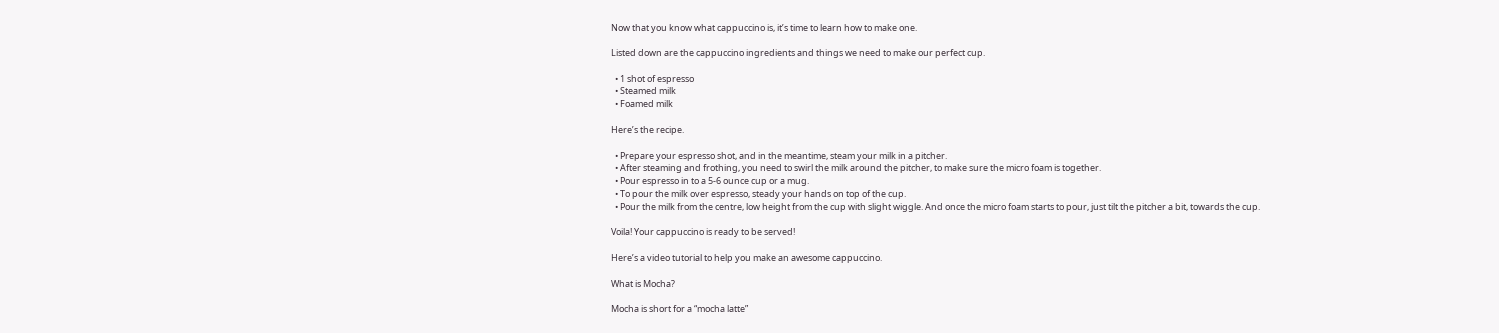Now that you know what cappuccino is, it’s time to learn how to make one.

Listed down are the cappuccino ingredients and things we need to make our perfect cup.

  • 1 shot of espresso
  • Steamed milk
  • Foamed milk

Here’s the recipe.

  • Prepare your espresso shot, and in the meantime, steam your milk in a pitcher.
  • After steaming and frothing, you need to swirl the milk around the pitcher, to make sure the micro foam is together.
  • Pour espresso in to a 5-6 ounce cup or a mug.
  • To pour the milk over espresso, steady your hands on top of the cup.
  • Pour the milk from the centre, low height from the cup with slight wiggle. And once the micro foam starts to pour, just tilt the pitcher a bit, towards the cup.

Voila! Your cappuccino is ready to be served!

Here’s a video tutorial to help you make an awesome cappuccino.

What is Mocha?

Mocha is short for a “mocha latte”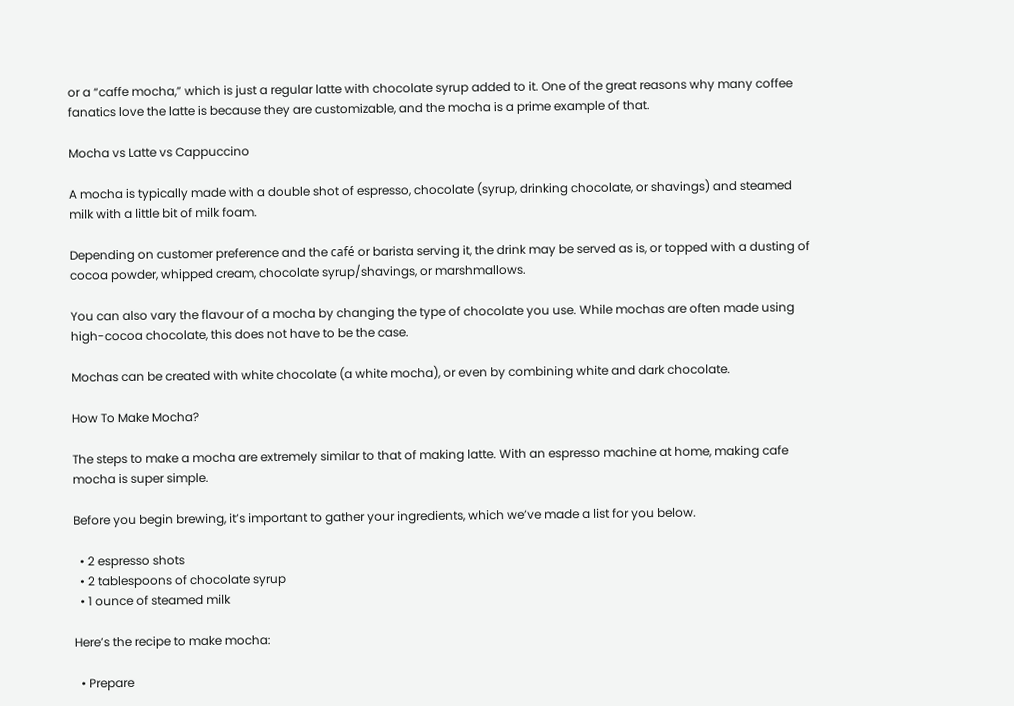or a “caffe mocha,” which is just a regular latte with chocolate syrup added to it. One of the great reasons why many coffee fanatics love the latte is because they are customizable, and the mocha is a prime example of that.

Mocha vs Latte vs Cappuccino

A mocha is typically made with a double shot of espresso, chocolate (syrup, drinking chocolate, or shavings) and steamed milk with a little bit of milk foam.

Depending on customer preference and the café or barista serving it, the drink may be served as is, or topped with a dusting of cocoa powder, whipped cream, chocolate syrup/shavings, or marshmallows.

You can also vary the flavour of a mocha by changing the type of chocolate you use. While mochas are often made using high-cocoa chocolate, this does not have to be the case.

Mochas can be created with white chocolate (a white mocha), or even by combining white and dark chocolate.

How To Make Mocha?

The steps to make a mocha are extremely similar to that of making latte. With an espresso machine at home, making cafe mocha is super simple.

Before you begin brewing, it’s important to gather your ingredients, which we’ve made a list for you below.

  • 2 espresso shots
  • 2 tablespoons of chocolate syrup
  • 1 ounce of steamed milk

Here’s the recipe to make mocha:

  • Prepare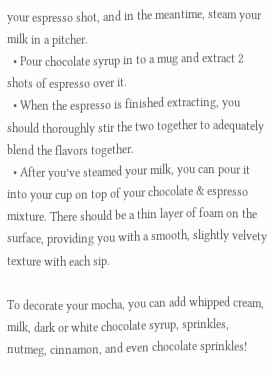your espresso shot, and in the meantime, steam your milk in a pitcher.
  • Pour chocolate syrup in to a mug and extract 2 shots of espresso over it.
  • When the espresso is finished extracting, you should thoroughly stir the two together to adequately blend the flavors together.
  • After you’ve steamed your milk, you can pour it into your cup on top of your chocolate & espresso mixture. There should be a thin layer of foam on the surface, providing you with a smooth, slightly velvety texture with each sip.

To decorate your mocha, you can add whipped cream, milk, dark or white chocolate syrup, sprinkles, nutmeg, cinnamon, and even chocolate sprinkles!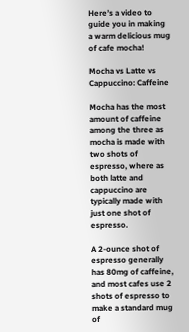Here’s a video to guide you in making a warm delicious mug of cafe mocha!

Mocha vs Latte vs Cappuccino: Caffeine

Mocha has the most amount of caffeine among the three as mocha is made with two shots of espresso, where as both latte and cappuccino are typically made with just one shot of espresso.

A 2-ounce shot of espresso generally has 80mg of caffeine, and most cafes use 2 shots of espresso to make a standard mug of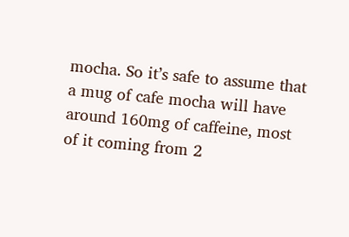mocha. So it’s safe to assume that a mug of cafe mocha will have around 160mg of caffeine, most of it coming from 2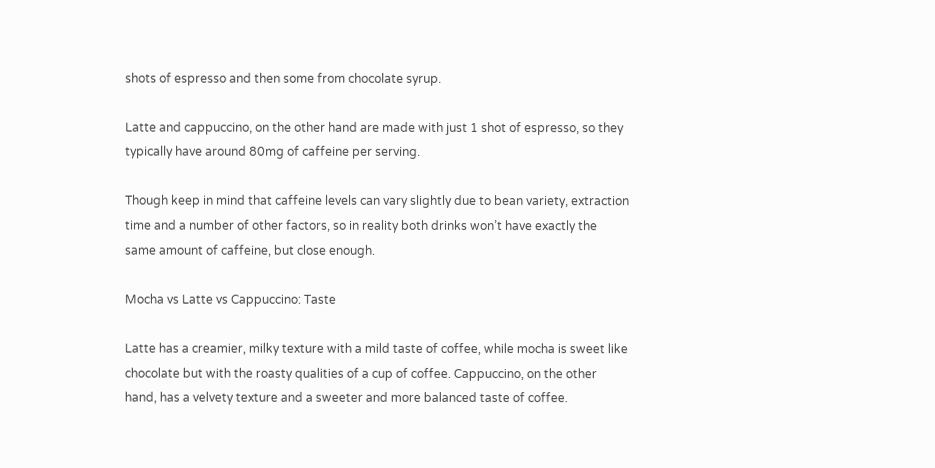shots of espresso and then some from chocolate syrup.

Latte and cappuccino, on the other hand are made with just 1 shot of espresso, so they typically have around 80mg of caffeine per serving.

Though keep in mind that caffeine levels can vary slightly due to bean variety, extraction time and a number of other factors, so in reality both drinks won’t have exactly the same amount of caffeine, but close enough.

Mocha vs Latte vs Cappuccino: Taste

Latte has a creamier, milky texture with a mild taste of coffee, while mocha is sweet like chocolate but with the roasty qualities of a cup of coffee. Cappuccino, on the other hand, has a velvety texture and a sweeter and more balanced taste of coffee.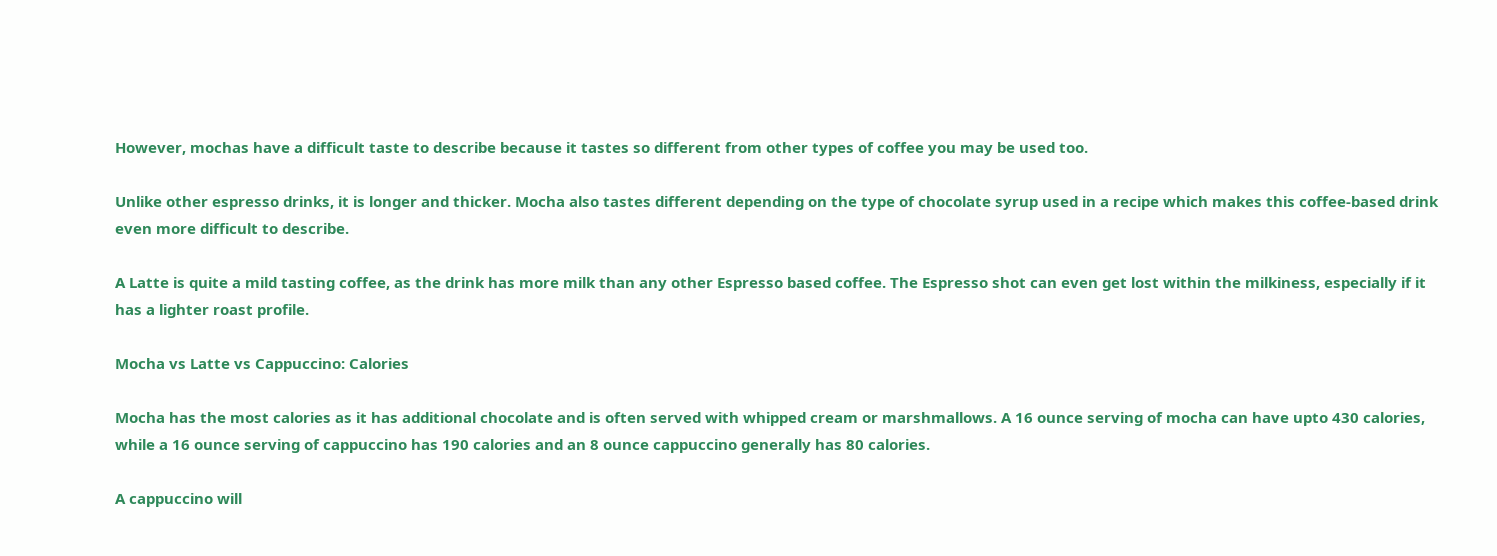However, mochas have a difficult taste to describe because it tastes so different from other types of coffee you may be used too.

Unlike other espresso drinks, it is longer and thicker. Mocha also tastes different depending on the type of chocolate syrup used in a recipe which makes this coffee-based drink even more difficult to describe.

A Latte is quite a mild tasting coffee, as the drink has more milk than any other Espresso based coffee. The Espresso shot can even get lost within the milkiness, especially if it has a lighter roast profile.

Mocha vs Latte vs Cappuccino: Calories

Mocha has the most calories as it has additional chocolate and is often served with whipped cream or marshmallows. A 16 ounce serving of mocha can have upto 430 calories, while a 16 ounce serving of cappuccino has 190 calories and an 8 ounce cappuccino generally has 80 calories.

A cappuccino will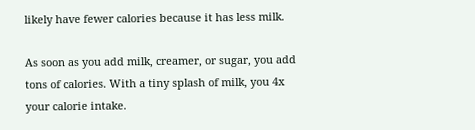likely have fewer calories because it has less milk.

As soon as you add milk, creamer, or sugar, you add tons of calories. With a tiny splash of milk, you 4x your calorie intake.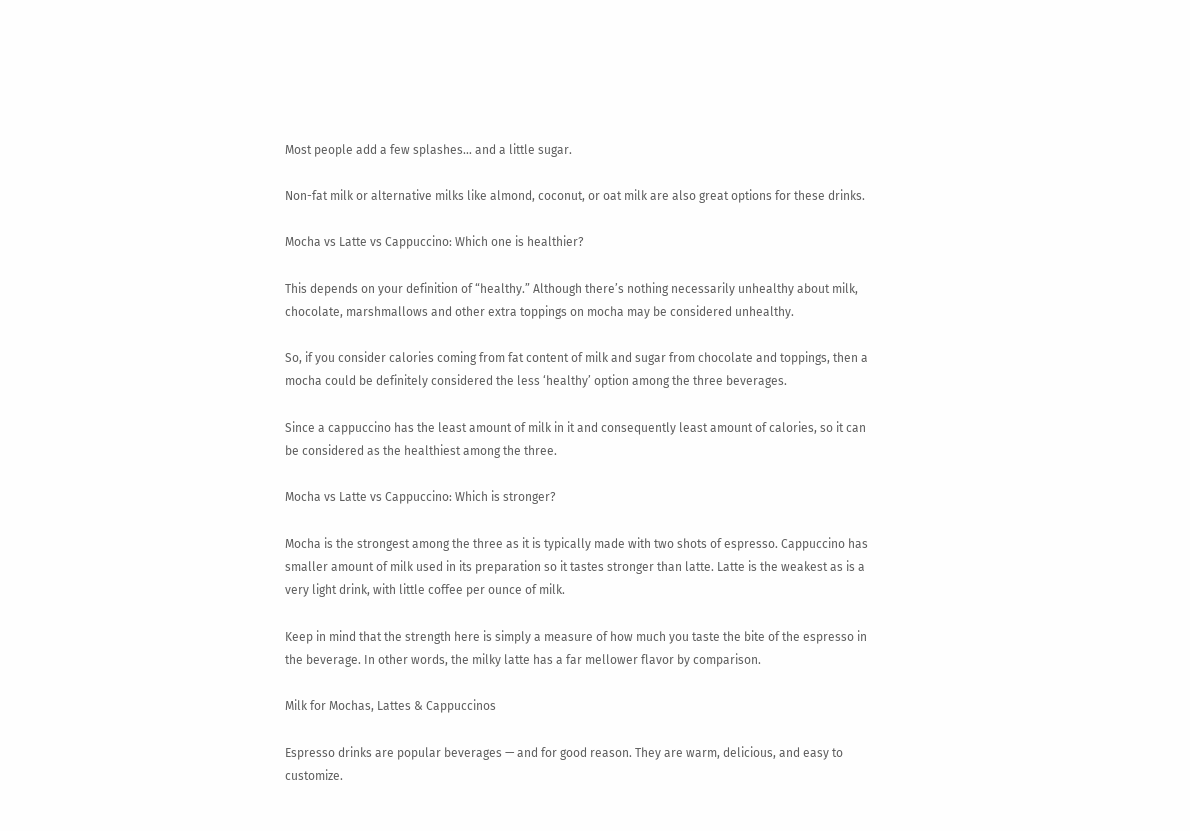Most people add a few splashes… and a little sugar.

Non-fat milk or alternative milks like almond, coconut, or oat milk are also great options for these drinks.

Mocha vs Latte vs Cappuccino: Which one is healthier?

This depends on your definition of “healthy.” Although there’s nothing necessarily unhealthy about milk, chocolate, marshmallows and other extra toppings on mocha may be considered unhealthy.

So, if you consider calories coming from fat content of milk and sugar from chocolate and toppings, then a mocha could be definitely considered the less ‘healthy’ option among the three beverages.

Since a cappuccino has the least amount of milk in it and consequently least amount of calories, so it can be considered as the healthiest among the three.

Mocha vs Latte vs Cappuccino: Which is stronger?

Mocha is the strongest among the three as it is typically made with two shots of espresso. Cappuccino has smaller amount of milk used in its preparation so it tastes stronger than latte. Latte is the weakest as is a very light drink, with little coffee per ounce of milk.

Keep in mind that the strength here is simply a measure of how much you taste the bite of the espresso in the beverage. In other words, the milky latte has a far mellower flavor by comparison.

Milk for Mochas, Lattes & Cappuccinos

Espresso drinks are popular beverages — and for good reason. They are warm, delicious, and easy to customize.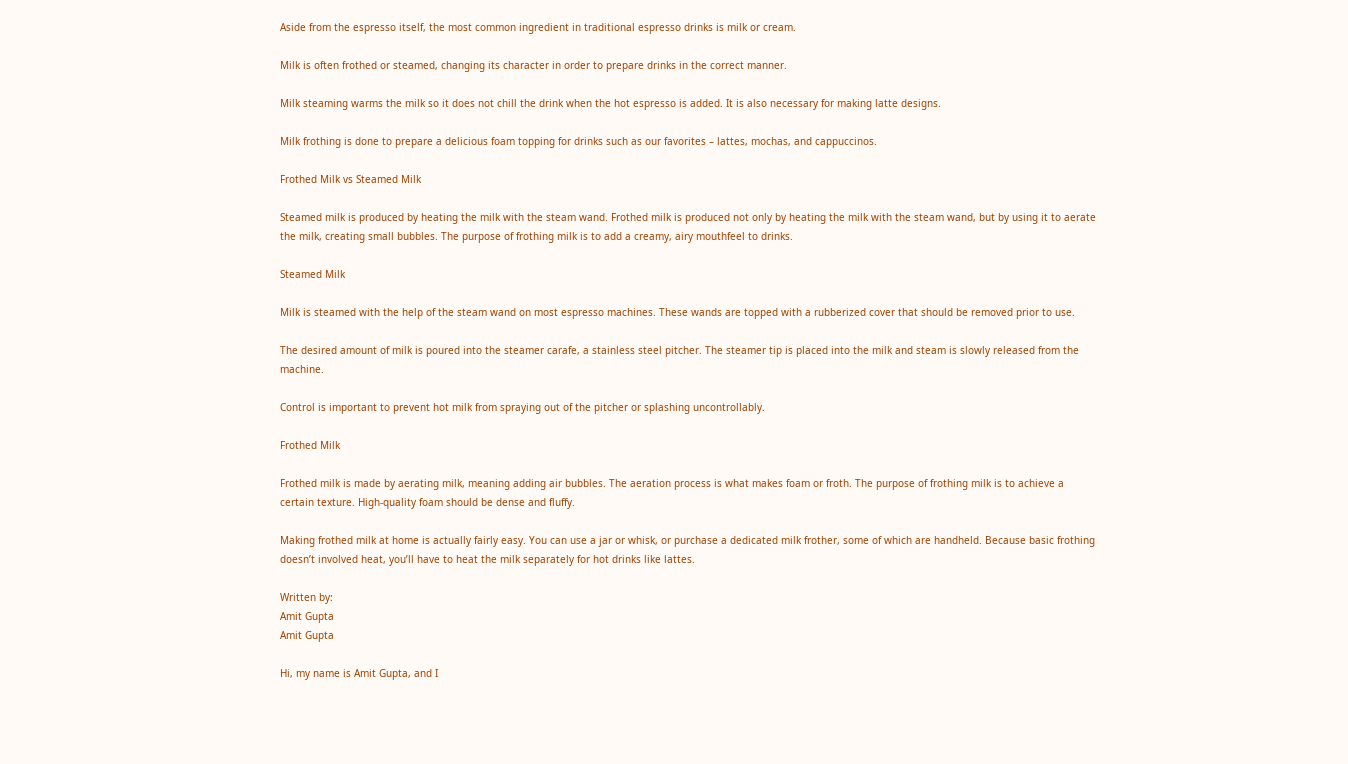Aside from the espresso itself, the most common ingredient in traditional espresso drinks is milk or cream.

Milk is often frothed or steamed, changing its character in order to prepare drinks in the correct manner.

Milk steaming warms the milk so it does not chill the drink when the hot espresso is added. It is also necessary for making latte designs.

Milk frothing is done to prepare a delicious foam topping for drinks such as our favorites – lattes, mochas, and cappuccinos.

Frothed Milk vs Steamed Milk

Steamed milk is produced by heating the milk with the steam wand. Frothed milk is produced not only by heating the milk with the steam wand, but by using it to aerate the milk, creating small bubbles. The purpose of frothing milk is to add a creamy, airy mouthfeel to drinks.

Steamed Milk

Milk is steamed with the help of the steam wand on most espresso machines. These wands are topped with a rubberized cover that should be removed prior to use.

The desired amount of milk is poured into the steamer carafe, a stainless steel pitcher. The steamer tip is placed into the milk and steam is slowly released from the machine.

Control is important to prevent hot milk from spraying out of the pitcher or splashing uncontrollably.

Frothed Milk

Frothed milk is made by aerating milk, meaning adding air bubbles. The aeration process is what makes foam or froth. The purpose of frothing milk is to achieve a certain texture. High-quality foam should be dense and fluffy.

Making frothed milk at home is actually fairly easy. You can use a jar or whisk, or purchase a dedicated milk frother, some of which are handheld. Because basic frothing doesn’t involved heat, you’ll have to heat the milk separately for hot drinks like lattes.

Written by:
Amit Gupta
Amit Gupta

Hi, my name is Amit Gupta, and I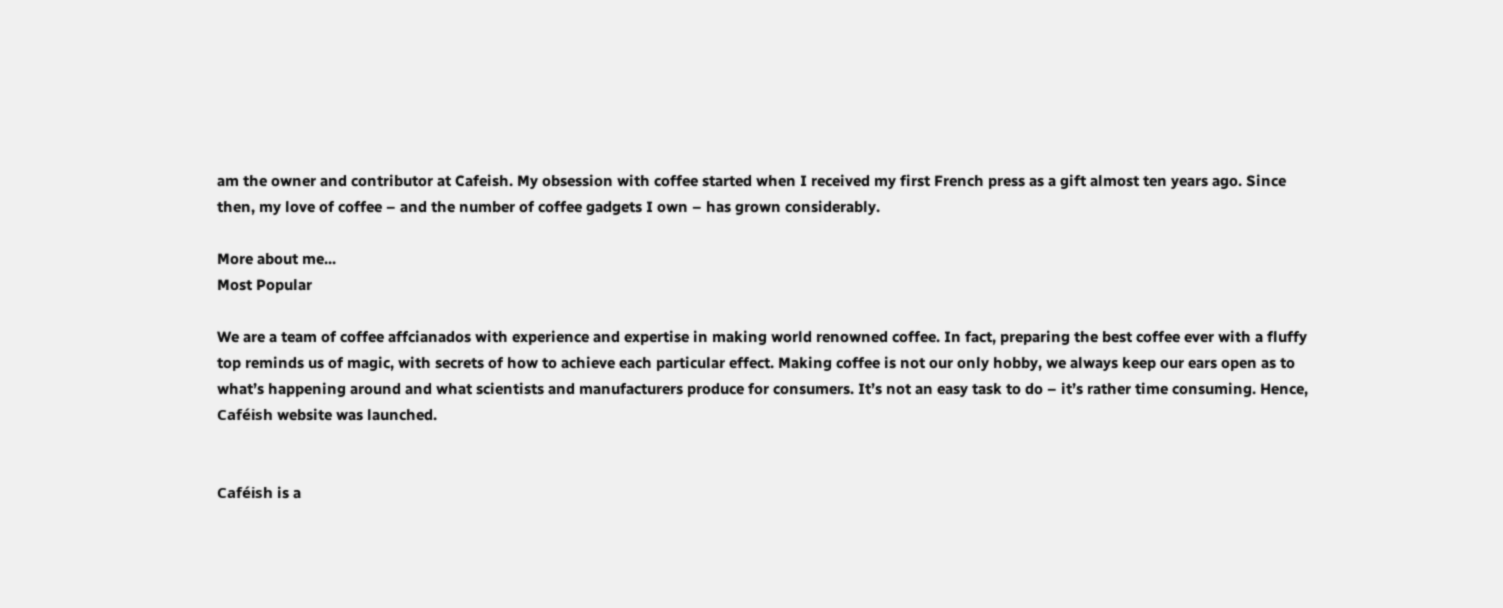am the owner and contributor at Cafeish. My obsession with coffee started when I received my first French press as a gift almost ten years ago. Since then, my love of coffee – and the number of coffee gadgets I own – has grown considerably.

More about me...
Most Popular

We are a team of coffee affcianados with experience and expertise in making world renowned coffee. In fact, preparing the best coffee ever with a fluffy top reminds us of magic, with secrets of how to achieve each particular effect. Making coffee is not our only hobby, we always keep our ears open as to what’s happening around and what scientists and manufacturers produce for consumers. It’s not an easy task to do – it’s rather time consuming. Hence, Caféish website was launched.


Caféish is a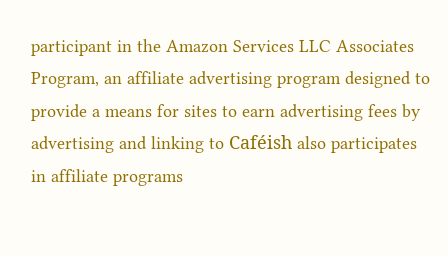participant in the Amazon Services LLC Associates Program, an affiliate advertising program designed to provide a means for sites to earn advertising fees by advertising and linking to Caféish also participates in affiliate programs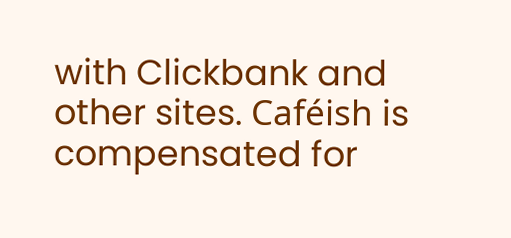with Clickbank and other sites. Caféish is compensated for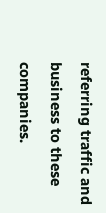referring traffic and business to these companies.